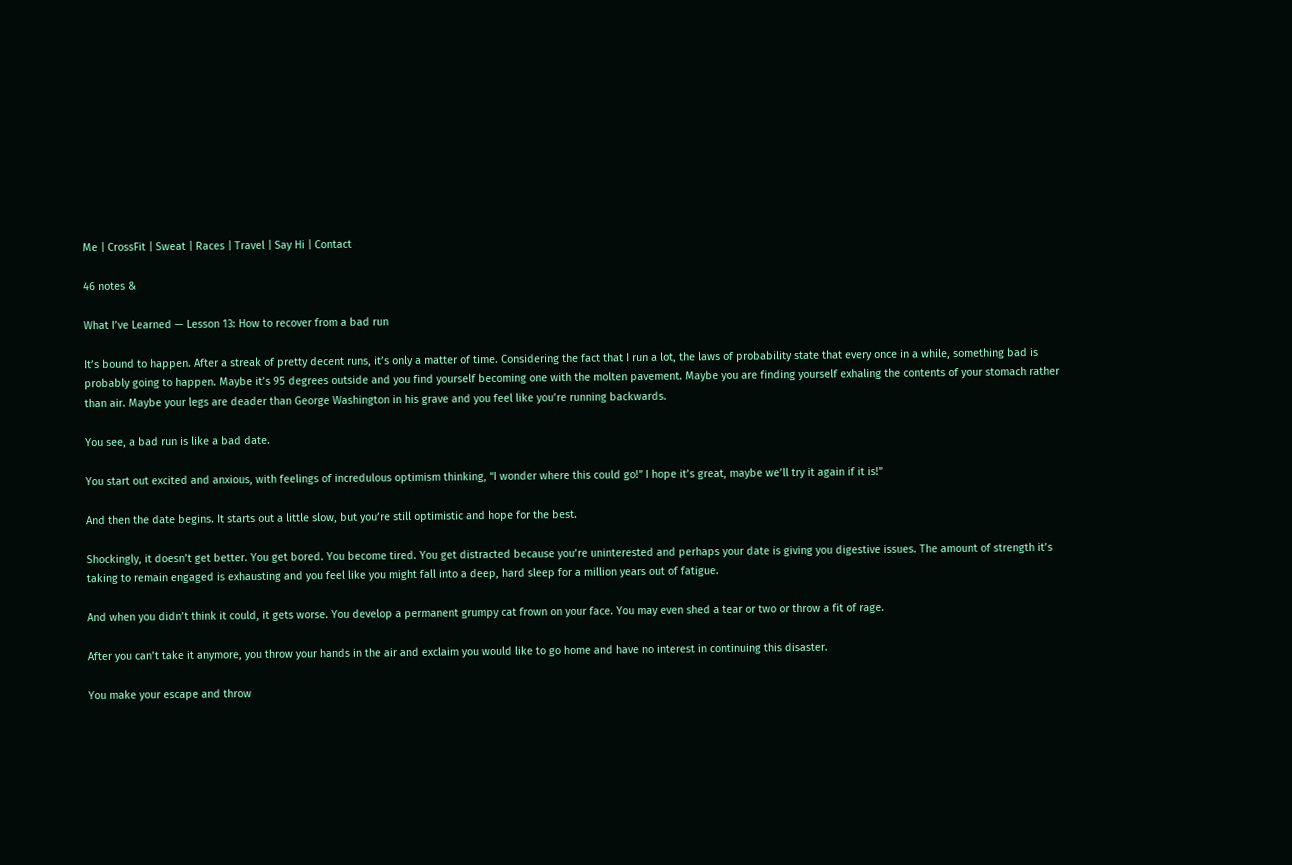Me | CrossFit | Sweat | Races | Travel | Say Hi | Contact

46 notes &

What I’ve Learned — Lesson 13: How to recover from a bad run

It’s bound to happen. After a streak of pretty decent runs, it’s only a matter of time. Considering the fact that I run a lot, the laws of probability state that every once in a while, something bad is probably going to happen. Maybe it’s 95 degrees outside and you find yourself becoming one with the molten pavement. Maybe you are finding yourself exhaling the contents of your stomach rather than air. Maybe your legs are deader than George Washington in his grave and you feel like you’re running backwards.

You see, a bad run is like a bad date.

You start out excited and anxious, with feelings of incredulous optimism thinking, “I wonder where this could go!” I hope it’s great, maybe we’ll try it again if it is!”

And then the date begins. It starts out a little slow, but you’re still optimistic and hope for the best.

Shockingly, it doesn’t get better. You get bored. You become tired. You get distracted because you’re uninterested and perhaps your date is giving you digestive issues. The amount of strength it’s taking to remain engaged is exhausting and you feel like you might fall into a deep, hard sleep for a million years out of fatigue.

And when you didn’t think it could, it gets worse. You develop a permanent grumpy cat frown on your face. You may even shed a tear or two or throw a fit of rage.

After you can’t take it anymore, you throw your hands in the air and exclaim you would like to go home and have no interest in continuing this disaster.

You make your escape and throw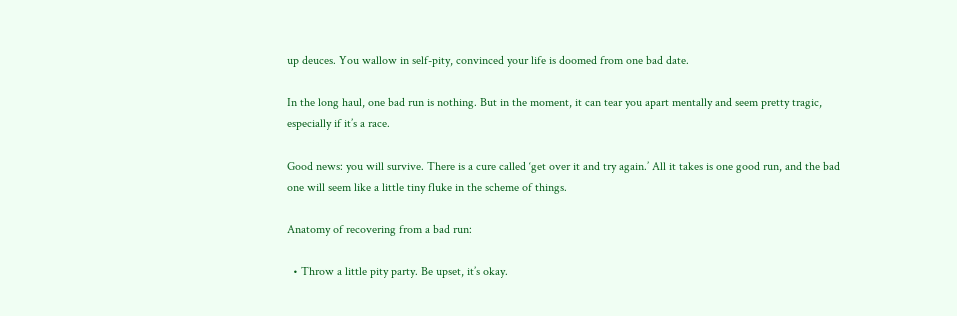up deuces. You wallow in self-pity, convinced your life is doomed from one bad date.

In the long haul, one bad run is nothing. But in the moment, it can tear you apart mentally and seem pretty tragic, especially if it’s a race.

Good news: you will survive. There is a cure called ‘get over it and try again.’ All it takes is one good run, and the bad one will seem like a little tiny fluke in the scheme of things.

Anatomy of recovering from a bad run:

  • Throw a little pity party. Be upset, it’s okay.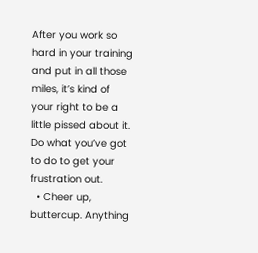After you work so hard in your training and put in all those miles, it’s kind of your right to be a little pissed about it. Do what you’ve got to do to get your frustration out.
  • Cheer up, buttercup. Anything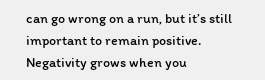can go wrong on a run, but it’s still important to remain positive. Negativity grows when you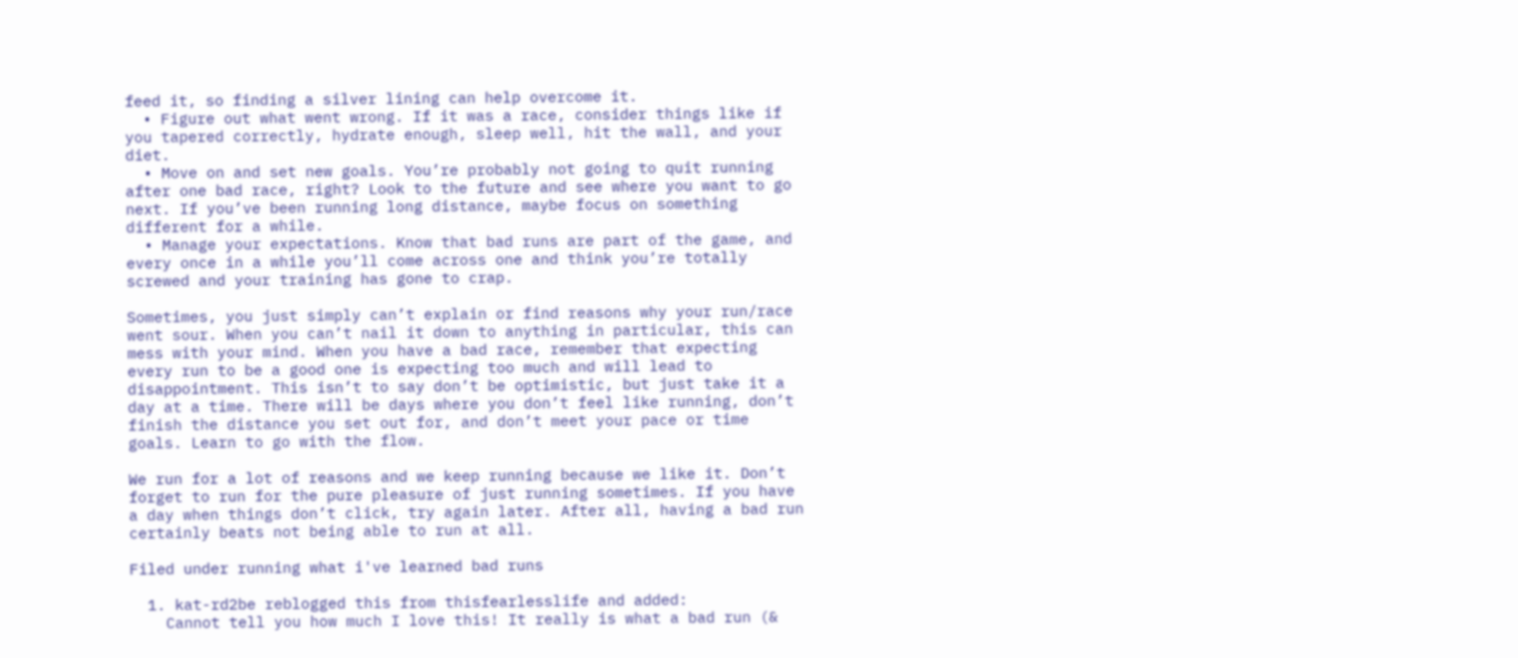feed it, so finding a silver lining can help overcome it.
  • Figure out what went wrong. If it was a race, consider things like if you tapered correctly, hydrate enough, sleep well, hit the wall, and your diet.
  • Move on and set new goals. You’re probably not going to quit running after one bad race, right? Look to the future and see where you want to go next. If you’ve been running long distance, maybe focus on something different for a while.
  • Manage your expectations. Know that bad runs are part of the game, and every once in a while you’ll come across one and think you’re totally screwed and your training has gone to crap.

Sometimes, you just simply can’t explain or find reasons why your run/race went sour. When you can’t nail it down to anything in particular, this can mess with your mind. When you have a bad race, remember that expecting every run to be a good one is expecting too much and will lead to disappointment. This isn’t to say don’t be optimistic, but just take it a day at a time. There will be days where you don’t feel like running, don’t finish the distance you set out for, and don’t meet your pace or time goals. Learn to go with the flow.

We run for a lot of reasons and we keep running because we like it. Don’t forget to run for the pure pleasure of just running sometimes. If you have a day when things don’t click, try again later. After all, having a bad run certainly beats not being able to run at all.

Filed under running what i've learned bad runs

  1. kat-rd2be reblogged this from thisfearlesslife and added:
    Cannot tell you how much I love this! It really is what a bad run (&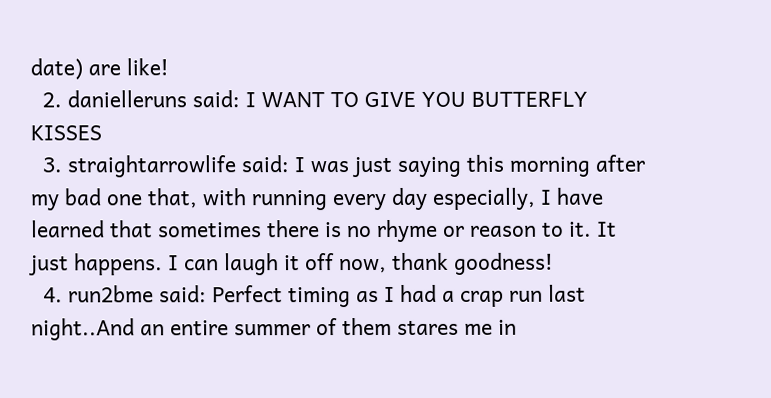date) are like!
  2. danielleruns said: I WANT TO GIVE YOU BUTTERFLY KISSES
  3. straightarrowlife said: I was just saying this morning after my bad one that, with running every day especially, I have learned that sometimes there is no rhyme or reason to it. It just happens. I can laugh it off now, thank goodness!
  4. run2bme said: Perfect timing as I had a crap run last night..And an entire summer of them stares me in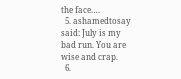the face….
  5. ashamedtosay said: July is my bad run. You are wise and crap.
  6.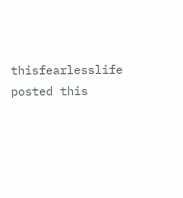thisfearlesslife posted this